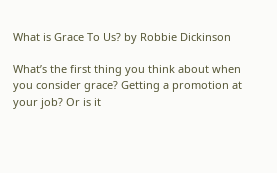What is Grace To Us? by Robbie Dickinson

What’s the first thing you think about when you consider grace? Getting a promotion at your job? Or is it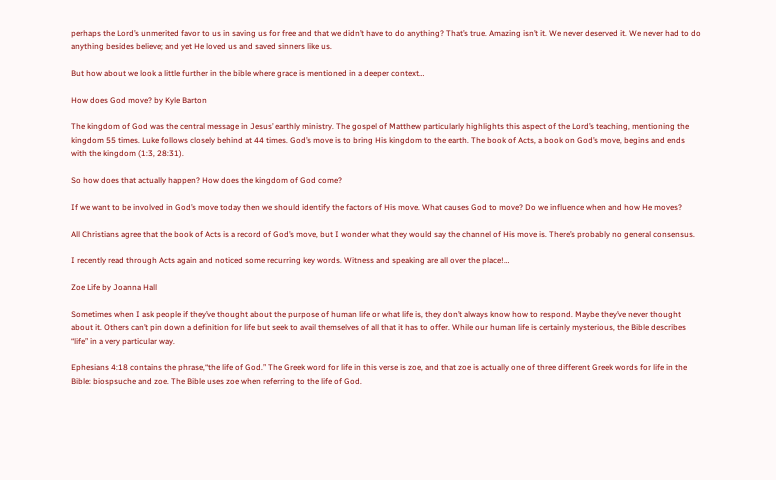perhaps the Lord’s unmerited favor to us in saving us for free and that we didn’t have to do anything? That’s true. Amazing isn’t it. We never deserved it. We never had to do anything besides believe; and yet He loved us and saved sinners like us.

But how about we look a little further in the bible where grace is mentioned in a deeper context…

How does God move? by Kyle Barton

The kingdom of God was the central message in Jesus’ earthly ministry. The gospel of Matthew particularly highlights this aspect of the Lord’s teaching, mentioning the kingdom 55 times. Luke follows closely behind at 44 times. God’s move is to bring His kingdom to the earth. The book of Acts, a book on God’s move, begins and ends with the kingdom (1:3, 28:31).

So how does that actually happen? How does the kingdom of God come?

If we want to be involved in God’s move today then we should identify the factors of His move. What causes God to move? Do we influence when and how He moves?

All Christians agree that the book of Acts is a record of God’s move, but I wonder what they would say the channel of His move is. There’s probably no general consensus.

I recently read through Acts again and noticed some recurring key words. Witness and speaking are all over the place!…

Zoe Life by Joanna Hall

Sometimes when I ask people if they’ve thought about the purpose of human life or what life is, they don’t always know how to respond. Maybe they’ve never thought about it. Others can’t pin down a definition for life but seek to avail themselves of all that it has to offer. While our human life is certainly mysterious, the Bible describes “life” in a very particular way.

Ephesians 4:18 contains the phrase,“the life of God.” The Greek word for life in this verse is zoe, and that zoe is actually one of three different Greek words for life in the Bible: biospsuche and zoe. The Bible uses zoe when referring to the life of God.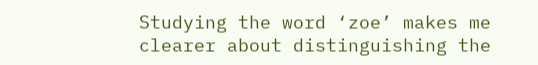Studying the word ‘zoe’ makes me clearer about distinguishing the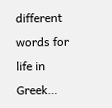different words for life in Greek…